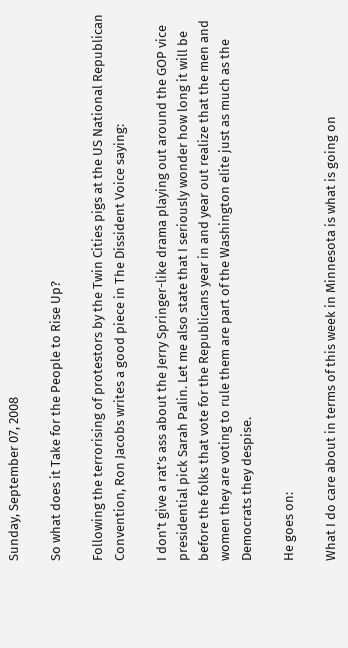Sunday, September 07, 2008

So what does it Take for the People to Rise Up?

Following the terrorising of protestors by the Twin Cities pigs at the US National Republican Convention, Ron Jacobs writes a good piece in The Dissident Voice saying:

I don’t give a rat’s ass about the Jerry Springer-like drama playing out around the GOP vice presidential pick Sarah Palin. Let me also state that I seriously wonder how long it will be before the folks that vote for the Republicans year in and year out realize that the men and women they are voting to rule them are part of the Washington elite just as much as the Democrats they despise.

He goes on:

What I do care about in terms of this week in Minnesota is what is going on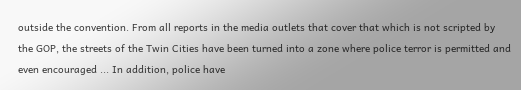outside the convention. From all reports in the media outlets that cover that which is not scripted by the GOP, the streets of the Twin Cities have been turned into a zone where police terror is permitted and even encouraged ... In addition, police have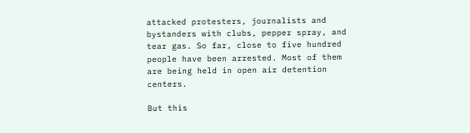attacked protesters, journalists and bystanders with clubs, pepper spray, and tear gas. So far, close to five hundred people have been arrested. Most of them are being held in open air detention centers.

But this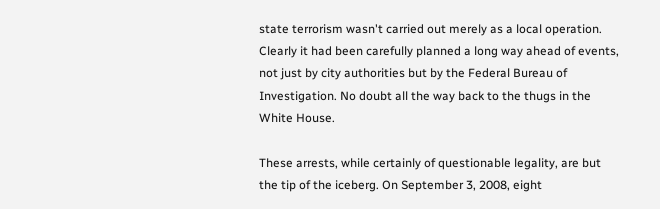state terrorism wasn't carried out merely as a local operation. Clearly it had been carefully planned a long way ahead of events, not just by city authorities but by the Federal Bureau of Investigation. No doubt all the way back to the thugs in the White House.

These arrests, while certainly of questionable legality, are but the tip of the iceberg. On September 3, 2008, eight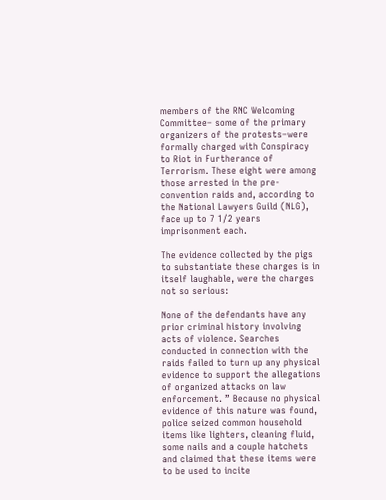members of the RNC Welcoming Committee– some of the primary organizers of the protests–were formally charged with Conspiracy to Riot in Furtherance of Terrorism. These eight were among those arrested in the pre-convention raids and, according to the National Lawyers Guild (NLG), face up to 7 1/2 years imprisonment each.

The evidence collected by the pigs to substantiate these charges is in itself laughable, were the charges not so serious:

None of the defendants have any prior criminal history involving acts of violence. Searches conducted in connection with the raids failed to turn up any physical evidence to support the allegations of organized attacks on law enforcement. ” Because no physical evidence of this nature was found, police seized common household items like lighters, cleaning fluid, some nails and a couple hatchets and claimed that these items were to be used to incite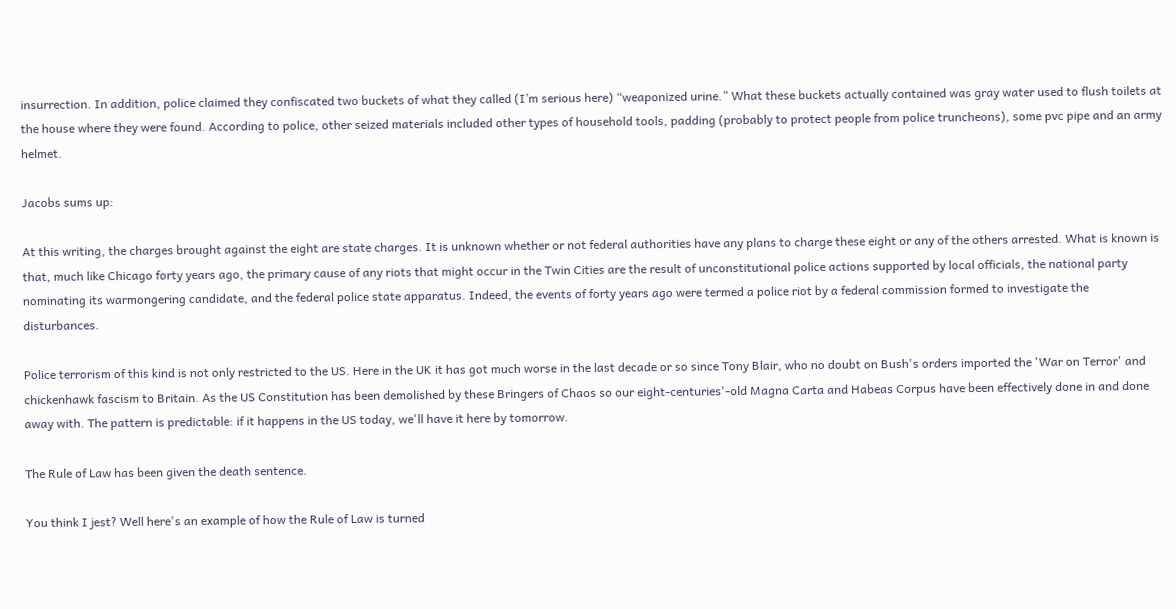insurrection. In addition, police claimed they confiscated two buckets of what they called (I’m serious here) “weaponized urine.” What these buckets actually contained was gray water used to flush toilets at the house where they were found. According to police, other seized materials included other types of household tools, padding (probably to protect people from police truncheons), some pvc pipe and an army helmet.

Jacobs sums up:

At this writing, the charges brought against the eight are state charges. It is unknown whether or not federal authorities have any plans to charge these eight or any of the others arrested. What is known is that, much like Chicago forty years ago, the primary cause of any riots that might occur in the Twin Cities are the result of unconstitutional police actions supported by local officials, the national party nominating its warmongering candidate, and the federal police state apparatus. Indeed, the events of forty years ago were termed a police riot by a federal commission formed to investigate the disturbances.

Police terrorism of this kind is not only restricted to the US. Here in the UK it has got much worse in the last decade or so since Tony Blair, who no doubt on Bush's orders imported the 'War on Terror' and chickenhawk fascism to Britain. As the US Constitution has been demolished by these Bringers of Chaos so our eight-centuries'-old Magna Carta and Habeas Corpus have been effectively done in and done away with. The pattern is predictable: if it happens in the US today, we'll have it here by tomorrow.

The Rule of Law has been given the death sentence.

You think I jest? Well here's an example of how the Rule of Law is turned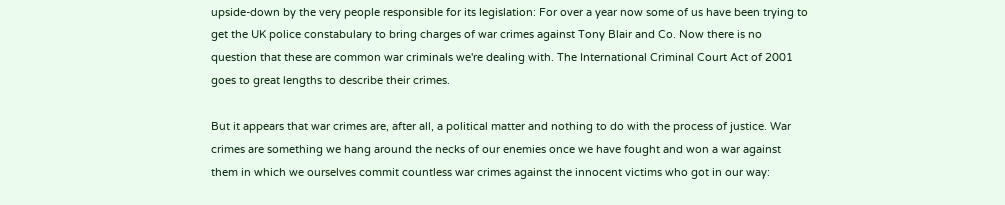upside-down by the very people responsible for its legislation: For over a year now some of us have been trying to get the UK police constabulary to bring charges of war crimes against Tony Blair and Co. Now there is no question that these are common war criminals we're dealing with. The International Criminal Court Act of 2001 goes to great lengths to describe their crimes.

But it appears that war crimes are, after all, a political matter and nothing to do with the process of justice. War crimes are something we hang around the necks of our enemies once we have fought and won a war against them in which we ourselves commit countless war crimes against the innocent victims who got in our way: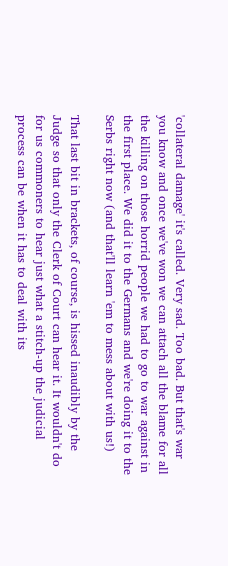'collateral damage' it's called. Very sad. Too bad. But that's war you know and once we've won we can attach all the blame for all the killing on those horrid people we had to go to war against in the first place. We did it to the Germans and we're doing it to the Serbs right now (and that'll learn 'em to mess about with us!)

That last bit in brackets, of course, is hissed inaudibly by the Judge so that only the Clerk of Court can hear it. It wouldn't do for us commoners to hear just what a stitch-up the judicial process can be when it has to deal with its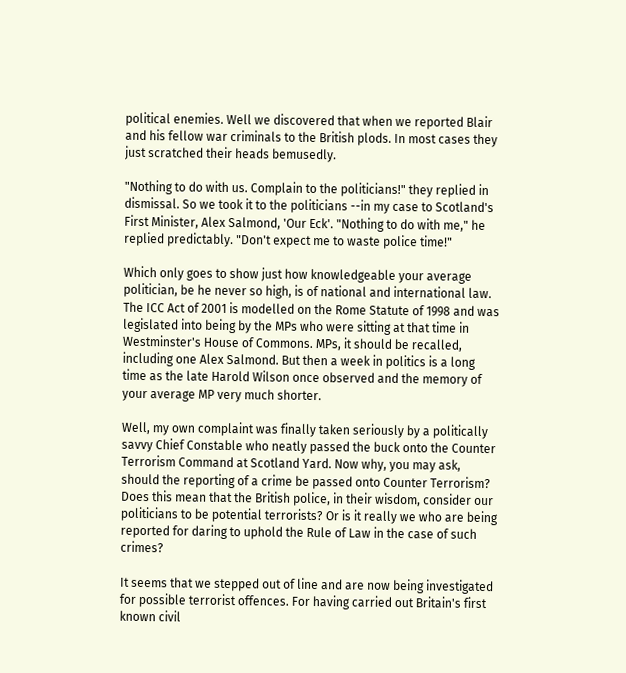political enemies. Well we discovered that when we reported Blair and his fellow war criminals to the British plods. In most cases they just scratched their heads bemusedly.

"Nothing to do with us. Complain to the politicians!" they replied in dismissal. So we took it to the politicians --in my case to Scotland's First Minister, Alex Salmond, 'Our Eck'. "Nothing to do with me," he replied predictably. "Don't expect me to waste police time!"

Which only goes to show just how knowledgeable your average politician, be he never so high, is of national and international law. The ICC Act of 2001 is modelled on the Rome Statute of 1998 and was legislated into being by the MPs who were sitting at that time in Westminster's House of Commons. MPs, it should be recalled, including one Alex Salmond. But then a week in politics is a long time as the late Harold Wilson once observed and the memory of your average MP very much shorter.

Well, my own complaint was finally taken seriously by a politically savvy Chief Constable who neatly passed the buck onto the Counter Terrorism Command at Scotland Yard. Now why, you may ask, should the reporting of a crime be passed onto Counter Terrorism? Does this mean that the British police, in their wisdom, consider our politicians to be potential terrorists? Or is it really we who are being reported for daring to uphold the Rule of Law in the case of such crimes?

It seems that we stepped out of line and are now being investigated for possible terrorist offences. For having carried out Britain's first known civil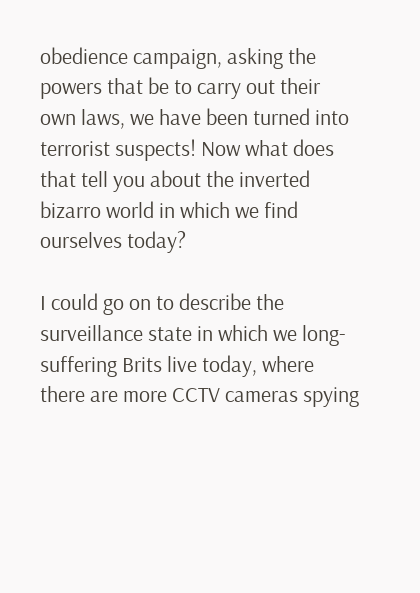obedience campaign, asking the powers that be to carry out their own laws, we have been turned into terrorist suspects! Now what does that tell you about the inverted bizarro world in which we find ourselves today?

I could go on to describe the surveillance state in which we long-suffering Brits live today, where there are more CCTV cameras spying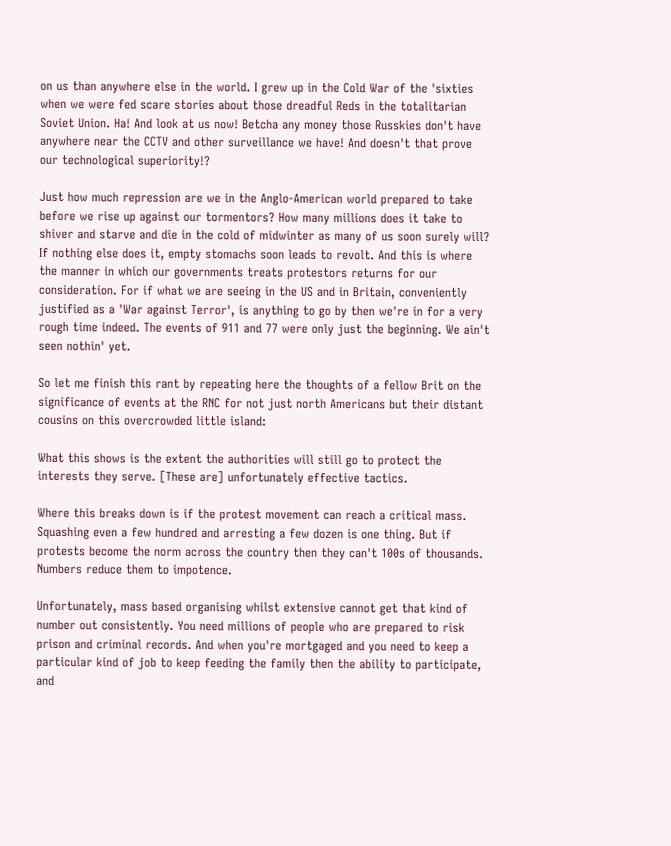on us than anywhere else in the world. I grew up in the Cold War of the 'sixties when we were fed scare stories about those dreadful Reds in the totalitarian Soviet Union. Ha! And look at us now! Betcha any money those Russkies don't have anywhere near the CCTV and other surveillance we have! And doesn't that prove our technological superiority!?

Just how much repression are we in the Anglo-American world prepared to take before we rise up against our tormentors? How many millions does it take to shiver and starve and die in the cold of midwinter as many of us soon surely will? If nothing else does it, empty stomachs soon leads to revolt. And this is where the manner in which our governments treats protestors returns for our consideration. For if what we are seeing in the US and in Britain, conveniently justified as a 'War against Terror', is anything to go by then we're in for a very rough time indeed. The events of 911 and 77 were only just the beginning. We ain't seen nothin' yet.

So let me finish this rant by repeating here the thoughts of a fellow Brit on the significance of events at the RNC for not just north Americans but their distant cousins on this overcrowded little island:

What this shows is the extent the authorities will still go to protect the interests they serve. [These are] unfortunately effective tactics.

Where this breaks down is if the protest movement can reach a critical mass. Squashing even a few hundred and arresting a few dozen is one thing. But if protests become the norm across the country then they can't 100s of thousands. Numbers reduce them to impotence.

Unfortunately, mass based organising whilst extensive cannot get that kind of number out consistently. You need millions of people who are prepared to risk prison and criminal records. And when you're mortgaged and you need to keep a particular kind of job to keep feeding the family then the ability to participate, and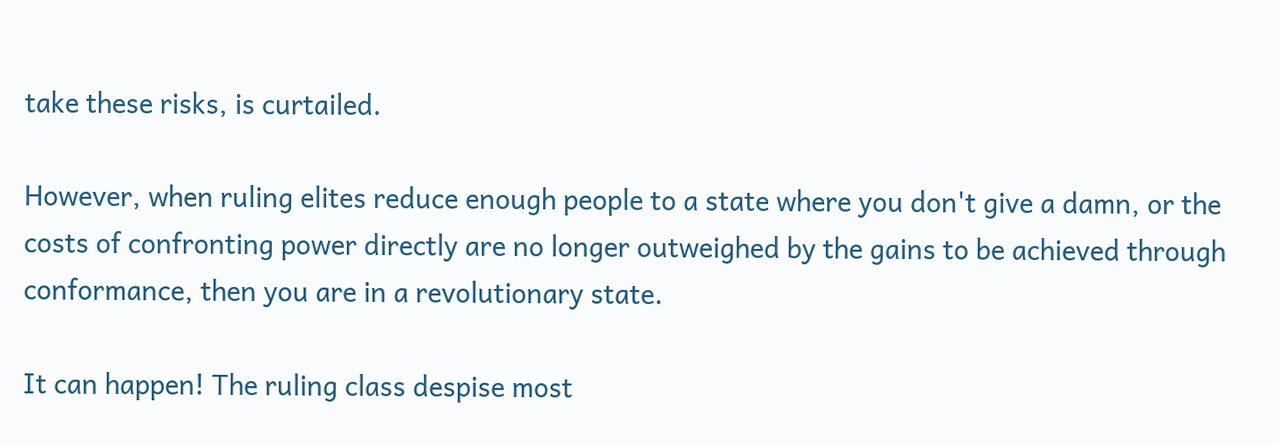take these risks, is curtailed.

However, when ruling elites reduce enough people to a state where you don't give a damn, or the costs of confronting power directly are no longer outweighed by the gains to be achieved through conformance, then you are in a revolutionary state.

It can happen! The ruling class despise most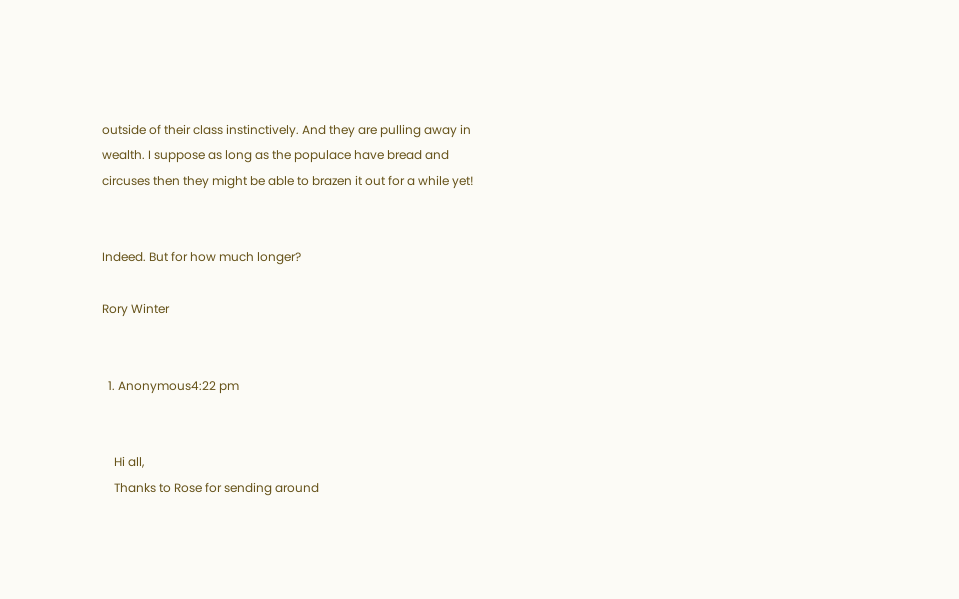outside of their class instinctively. And they are pulling away in wealth. I suppose as long as the populace have bread and circuses then they might be able to brazen it out for a while yet!


Indeed. But for how much longer?

Rory Winter


  1. Anonymous4:22 pm


    Hi all,
    Thanks to Rose for sending around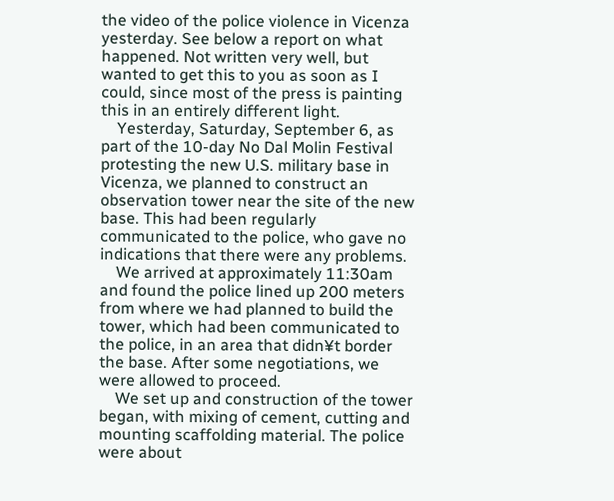the video of the police violence in Vicenza yesterday. See below a report on what happened. Not written very well, but wanted to get this to you as soon as I could, since most of the press is painting this in an entirely different light.
    Yesterday, Saturday, September 6, as part of the 10-day No Dal Molin Festival protesting the new U.S. military base in Vicenza, we planned to construct an observation tower near the site of the new base. This had been regularly communicated to the police, who gave no indications that there were any problems.
    We arrived at approximately 11:30am and found the police lined up 200 meters from where we had planned to build the tower, which had been communicated to the police, in an area that didn¥t border the base. After some negotiations, we were allowed to proceed.
    We set up and construction of the tower began, with mixing of cement, cutting and mounting scaffolding material. The police were about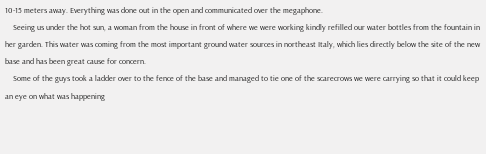10-15 meters away. Everything was done out in the open and communicated over the megaphone.
    Seeing us under the hot sun, a woman from the house in front of where we were working kindly refilled our water bottles from the fountain in her garden. This water was coming from the most important ground water sources in northeast Italy, which lies directly below the site of the new base and has been great cause for concern.
    Some of the guys took a ladder over to the fence of the base and managed to tie one of the scarecrows we were carrying so that it could keep an eye on what was happening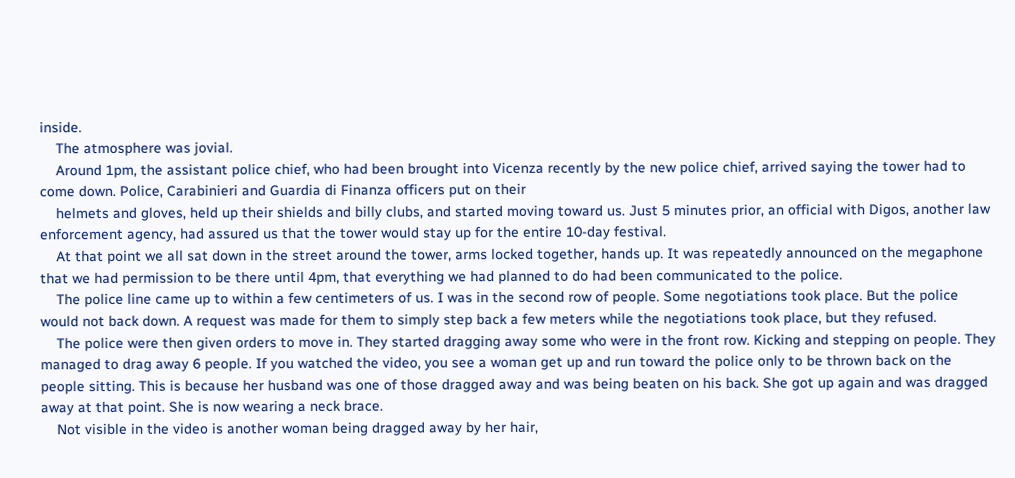inside.
    The atmosphere was jovial.
    Around 1pm, the assistant police chief, who had been brought into Vicenza recently by the new police chief, arrived saying the tower had to come down. Police, Carabinieri and Guardia di Finanza officers put on their
    helmets and gloves, held up their shields and billy clubs, and started moving toward us. Just 5 minutes prior, an official with Digos, another law enforcement agency, had assured us that the tower would stay up for the entire 10-day festival.
    At that point we all sat down in the street around the tower, arms locked together, hands up. It was repeatedly announced on the megaphone that we had permission to be there until 4pm, that everything we had planned to do had been communicated to the police.
    The police line came up to within a few centimeters of us. I was in the second row of people. Some negotiations took place. But the police would not back down. A request was made for them to simply step back a few meters while the negotiations took place, but they refused.
    The police were then given orders to move in. They started dragging away some who were in the front row. Kicking and stepping on people. They managed to drag away 6 people. If you watched the video, you see a woman get up and run toward the police only to be thrown back on the people sitting. This is because her husband was one of those dragged away and was being beaten on his back. She got up again and was dragged away at that point. She is now wearing a neck brace.
    Not visible in the video is another woman being dragged away by her hair,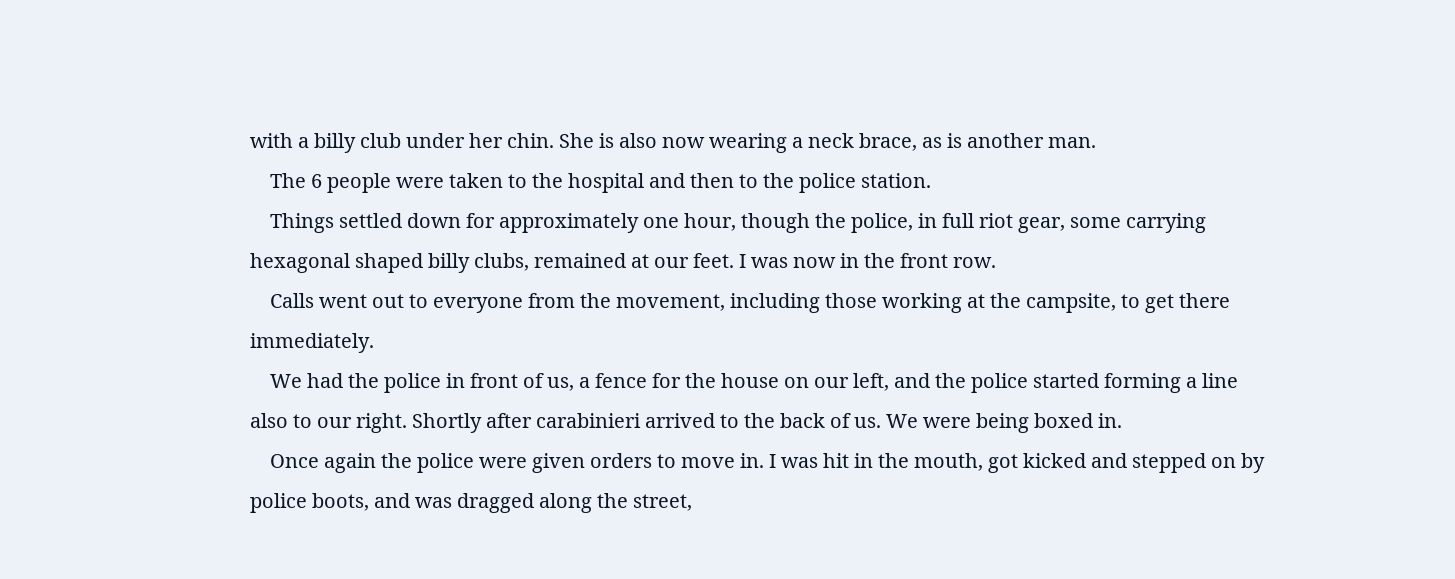with a billy club under her chin. She is also now wearing a neck brace, as is another man.
    The 6 people were taken to the hospital and then to the police station.
    Things settled down for approximately one hour, though the police, in full riot gear, some carrying hexagonal shaped billy clubs, remained at our feet. I was now in the front row.
    Calls went out to everyone from the movement, including those working at the campsite, to get there immediately.
    We had the police in front of us, a fence for the house on our left, and the police started forming a line also to our right. Shortly after carabinieri arrived to the back of us. We were being boxed in.
    Once again the police were given orders to move in. I was hit in the mouth, got kicked and stepped on by police boots, and was dragged along the street,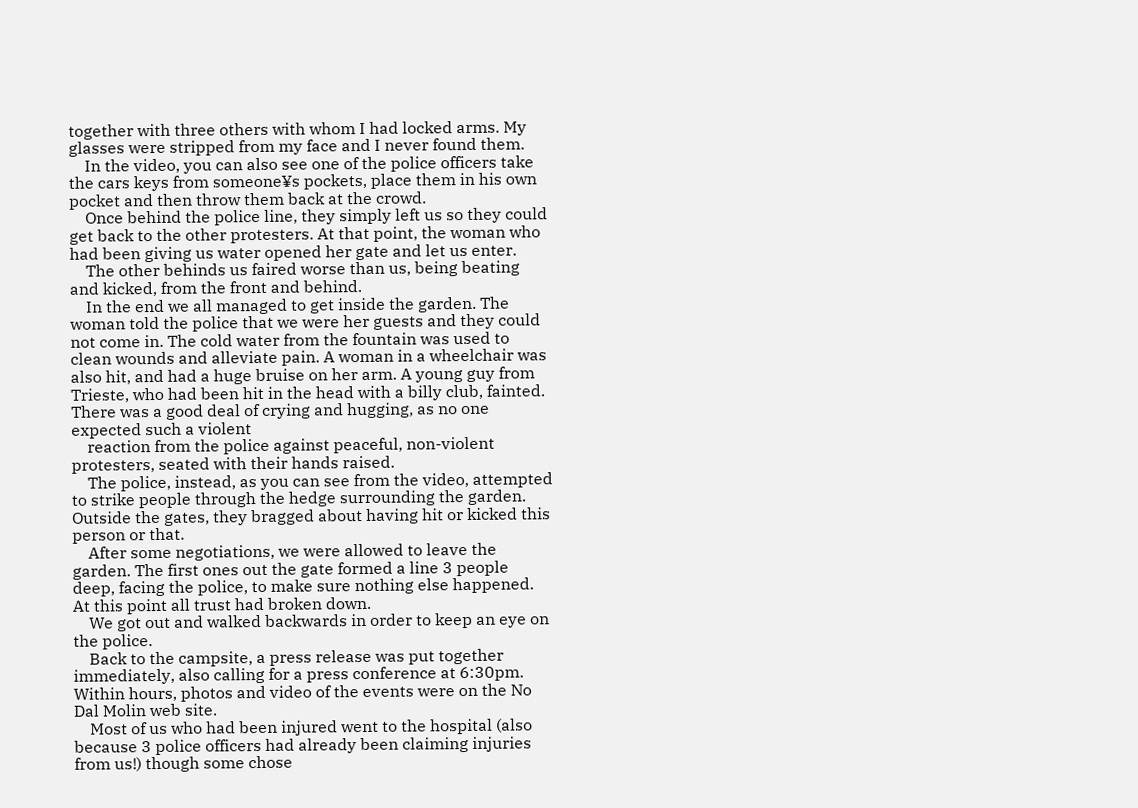together with three others with whom I had locked arms. My glasses were stripped from my face and I never found them.
    In the video, you can also see one of the police officers take the cars keys from someone¥s pockets, place them in his own pocket and then throw them back at the crowd.
    Once behind the police line, they simply left us so they could get back to the other protesters. At that point, the woman who had been giving us water opened her gate and let us enter.
    The other behinds us faired worse than us, being beating and kicked, from the front and behind.
    In the end we all managed to get inside the garden. The woman told the police that we were her guests and they could not come in. The cold water from the fountain was used to clean wounds and alleviate pain. A woman in a wheelchair was also hit, and had a huge bruise on her arm. A young guy from Trieste, who had been hit in the head with a billy club, fainted. There was a good deal of crying and hugging, as no one expected such a violent
    reaction from the police against peaceful, non-violent protesters, seated with their hands raised.
    The police, instead, as you can see from the video, attempted to strike people through the hedge surrounding the garden. Outside the gates, they bragged about having hit or kicked this person or that.
    After some negotiations, we were allowed to leave the garden. The first ones out the gate formed a line 3 people deep, facing the police, to make sure nothing else happened. At this point all trust had broken down.
    We got out and walked backwards in order to keep an eye on the police.
    Back to the campsite, a press release was put together immediately, also calling for a press conference at 6:30pm. Within hours, photos and video of the events were on the No Dal Molin web site.
    Most of us who had been injured went to the hospital (also because 3 police officers had already been claiming injuries from us!) though some chose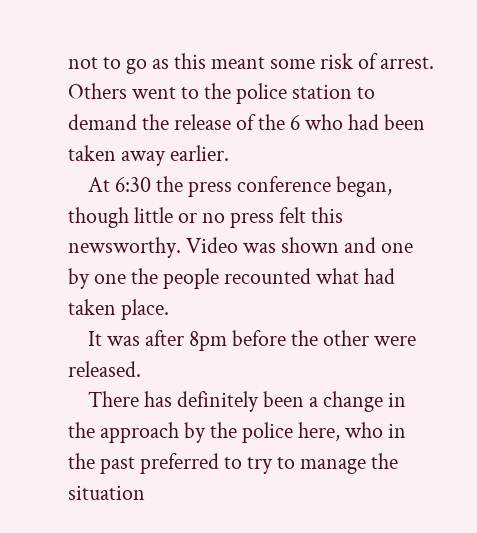not to go as this meant some risk of arrest. Others went to the police station to demand the release of the 6 who had been taken away earlier.
    At 6:30 the press conference began, though little or no press felt this newsworthy. Video was shown and one by one the people recounted what had taken place.
    It was after 8pm before the other were released.
    There has definitely been a change in the approach by the police here, who in the past preferred to try to manage the situation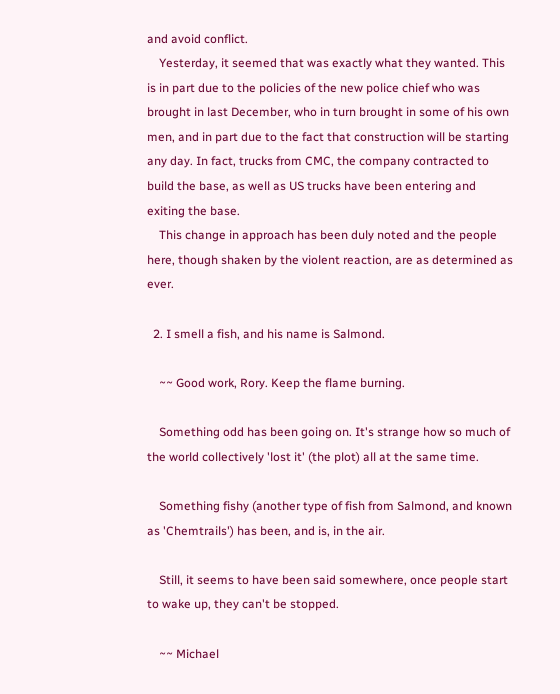and avoid conflict.
    Yesterday, it seemed that was exactly what they wanted. This is in part due to the policies of the new police chief who was brought in last December, who in turn brought in some of his own men, and in part due to the fact that construction will be starting any day. In fact, trucks from CMC, the company contracted to build the base, as well as US trucks have been entering and exiting the base.
    This change in approach has been duly noted and the people here, though shaken by the violent reaction, are as determined as ever.

  2. I smell a fish, and his name is Salmond.

    ~~ Good work, Rory. Keep the flame burning.

    Something odd has been going on. It's strange how so much of the world collectively 'lost it' (the plot) all at the same time.

    Something fishy (another type of fish from Salmond, and known as 'Chemtrails') has been, and is, in the air.

    Still, it seems to have been said somewhere, once people start to wake up, they can't be stopped.

    ~~ Michael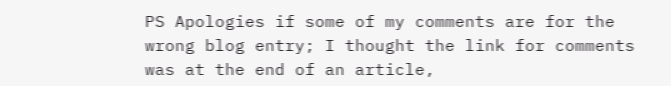PS Apologies if some of my comments are for the wrong blog entry; I thought the link for comments was at the end of an article,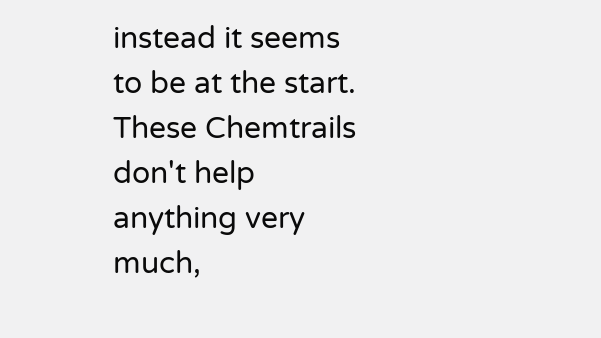instead it seems to be at the start. These Chemtrails don't help anything very much,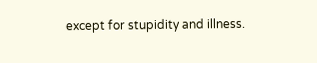except for stupidity and illness.